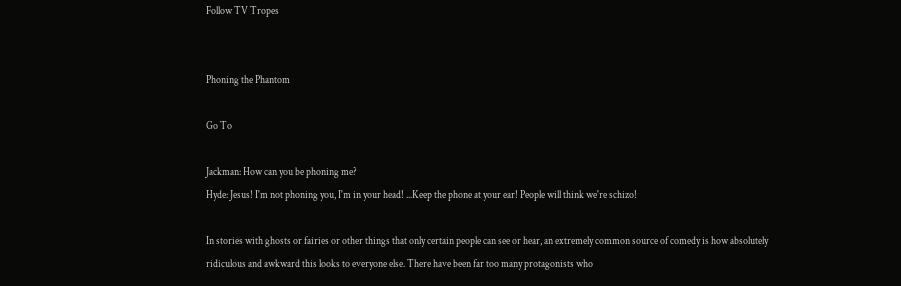Follow TV Tropes


Phoning the Phantom

Go To

Jackman: How can you be phoning me?
Hyde: Jesus! I'm not phoning you, I'm in your head! ...Keep the phone at your ear! People will think we're schizo!

In stories with ghosts or fairies or other things that only certain people can see or hear, an extremely common source of comedy is how absolutely ridiculous and awkward this looks to everyone else. There have been far too many protagonists who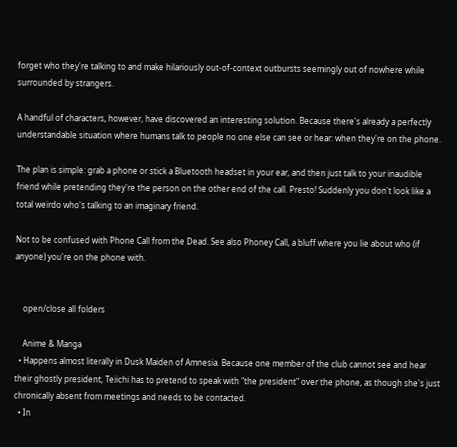forget who they're talking to and make hilariously out-of-context outbursts seemingly out of nowhere while surrounded by strangers.

A handful of characters, however, have discovered an interesting solution. Because there's already a perfectly understandable situation where humans talk to people no one else can see or hear: when they're on the phone.

The plan is simple: grab a phone or stick a Bluetooth headset in your ear, and then just talk to your inaudible friend while pretending they're the person on the other end of the call. Presto! Suddenly you don't look like a total weirdo who's talking to an imaginary friend.

Not to be confused with Phone Call from the Dead. See also Phoney Call, a bluff where you lie about who (if anyone) you're on the phone with.


    open/close all folders

    Anime & Manga
  • Happens almost literally in Dusk Maiden of Amnesia. Because one member of the club cannot see and hear their ghostly president, Teiichi has to pretend to speak with "the president" over the phone, as though she's just chronically absent from meetings and needs to be contacted.
  • In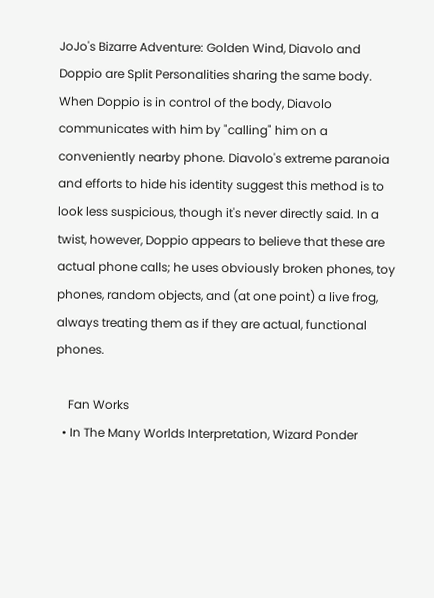JoJo's Bizarre Adventure: Golden Wind, Diavolo and Doppio are Split Personalities sharing the same body. When Doppio is in control of the body, Diavolo communicates with him by "calling" him on a conveniently nearby phone. Diavolo's extreme paranoia and efforts to hide his identity suggest this method is to look less suspicious, though it's never directly said. In a twist, however, Doppio appears to believe that these are actual phone calls; he uses obviously broken phones, toy phones, random objects, and (at one point) a live frog, always treating them as if they are actual, functional phones.

    Fan Works
  • In The Many Worlds Interpretation, Wizard Ponder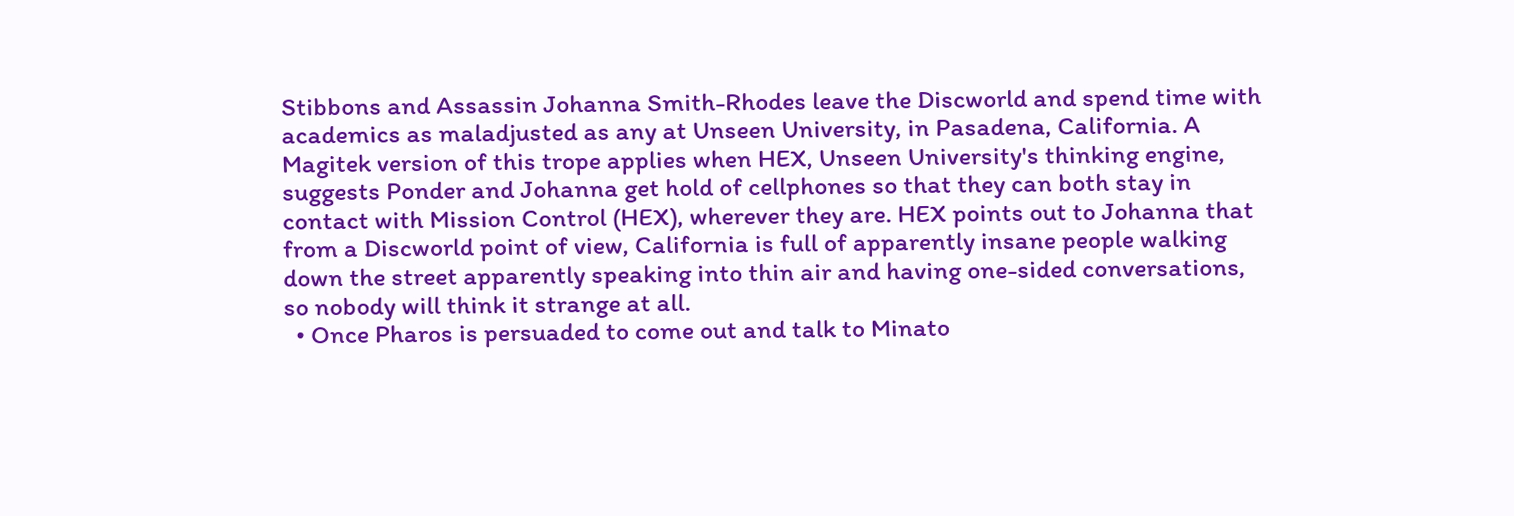Stibbons and Assassin Johanna Smith-Rhodes leave the Discworld and spend time with academics as maladjusted as any at Unseen University, in Pasadena, California. A Magitek version of this trope applies when HEX, Unseen University's thinking engine, suggests Ponder and Johanna get hold of cellphones so that they can both stay in contact with Mission Control (HEX), wherever they are. HEX points out to Johanna that from a Discworld point of view, California is full of apparently insane people walking down the street apparently speaking into thin air and having one-sided conversations, so nobody will think it strange at all.
  • Once Pharos is persuaded to come out and talk to Minato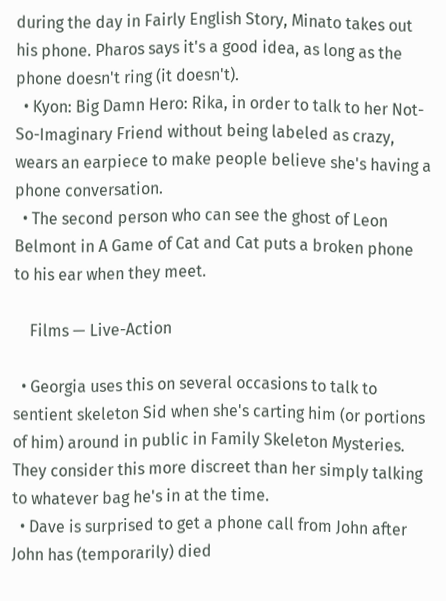during the day in Fairly English Story, Minato takes out his phone. Pharos says it's a good idea, as long as the phone doesn't ring (it doesn't).
  • Kyon: Big Damn Hero: Rika, in order to talk to her Not-So-Imaginary Friend without being labeled as crazy, wears an earpiece to make people believe she's having a phone conversation.
  • The second person who can see the ghost of Leon Belmont in A Game of Cat and Cat puts a broken phone to his ear when they meet.

    Films — Live-Action

  • Georgia uses this on several occasions to talk to sentient skeleton Sid when she's carting him (or portions of him) around in public in Family Skeleton Mysteries. They consider this more discreet than her simply talking to whatever bag he's in at the time.
  • Dave is surprised to get a phone call from John after John has (temporarily) died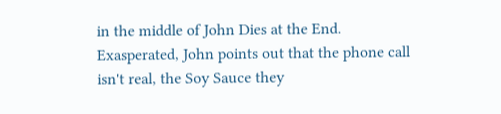in the middle of John Dies at the End. Exasperated, John points out that the phone call isn't real, the Soy Sauce they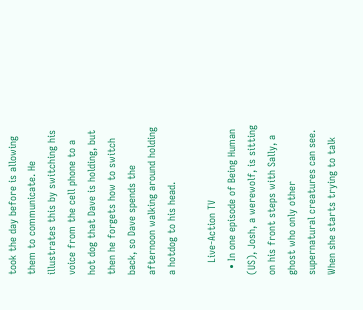took the day before is allowing them to communicate. He illustrates this by switching his voice from the cell phone to a hot dog that Dave is holding, but then he forgets how to switch back, so Dave spends the afternoon walking around holding a hotdog to his head.

    Live-Action TV
  • In one episode of Being Human (US), Josh, a werewolf, is sitting on his front steps with Sally, a ghost who only other supernatural creatures can see. When she starts trying to talk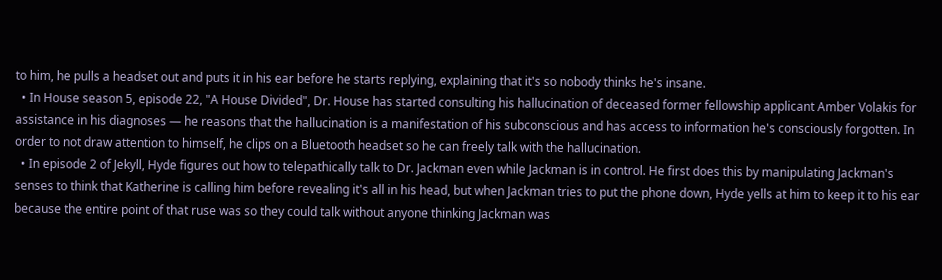to him, he pulls a headset out and puts it in his ear before he starts replying, explaining that it's so nobody thinks he's insane.
  • In House season 5, episode 22, "A House Divided", Dr. House has started consulting his hallucination of deceased former fellowship applicant Amber Volakis for assistance in his diagnoses — he reasons that the hallucination is a manifestation of his subconscious and has access to information he's consciously forgotten. In order to not draw attention to himself, he clips on a Bluetooth headset so he can freely talk with the hallucination.
  • In episode 2 of Jekyll, Hyde figures out how to telepathically talk to Dr. Jackman even while Jackman is in control. He first does this by manipulating Jackman's senses to think that Katherine is calling him before revealing it's all in his head, but when Jackman tries to put the phone down, Hyde yells at him to keep it to his ear because the entire point of that ruse was so they could talk without anyone thinking Jackman was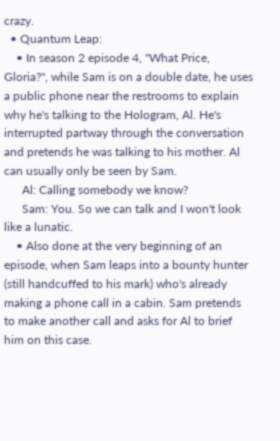crazy.
  • Quantum Leap:
    • In season 2 episode 4, "What Price, Gloria?", while Sam is on a double date, he uses a public phone near the restrooms to explain why he's talking to the Hologram, Al. He's interrupted partway through the conversation and pretends he was talking to his mother. Al can usually only be seen by Sam.
      Al: Calling somebody we know?
      Sam: You. So we can talk and I won't look like a lunatic.
    • Also done at the very beginning of an episode, when Sam leaps into a bounty hunter (still handcuffed to his mark) who's already making a phone call in a cabin. Sam pretends to make another call and asks for Al to brief him on this case.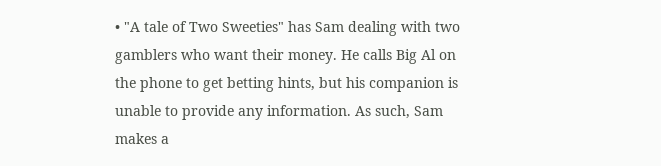• "A tale of Two Sweeties" has Sam dealing with two gamblers who want their money. He calls Big Al on the phone to get betting hints, but his companion is unable to provide any information. As such, Sam makes a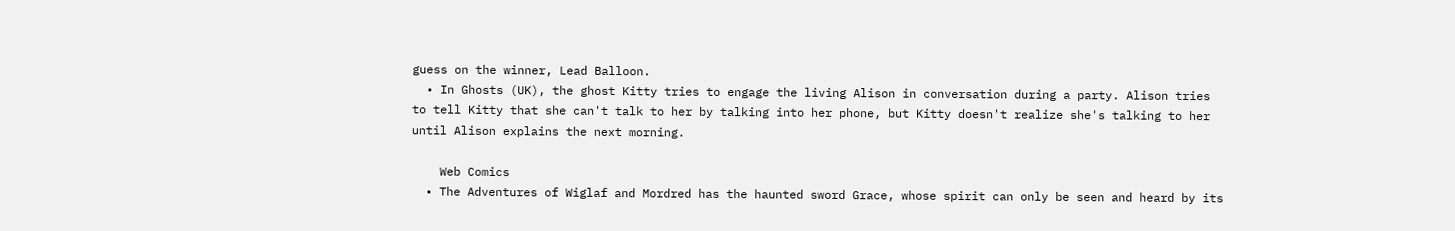guess on the winner, Lead Balloon.
  • In Ghosts (UK), the ghost Kitty tries to engage the living Alison in conversation during a party. Alison tries to tell Kitty that she can't talk to her by talking into her phone, but Kitty doesn't realize she's talking to her until Alison explains the next morning.

    Web Comics
  • The Adventures of Wiglaf and Mordred has the haunted sword Grace, whose spirit can only be seen and heard by its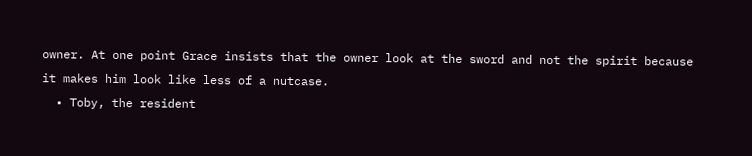owner. At one point Grace insists that the owner look at the sword and not the spirit because it makes him look like less of a nutcase.
  • Toby, the resident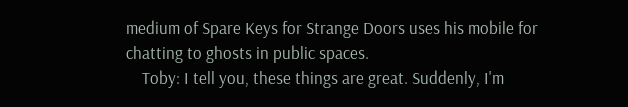medium of Spare Keys for Strange Doors uses his mobile for chatting to ghosts in public spaces.
    Toby: I tell you, these things are great. Suddenly, I'm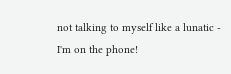not talking to myself like a lunatic - I'm on the phone!